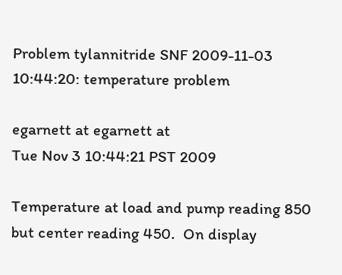Problem tylannitride SNF 2009-11-03 10:44:20: temperature problem

egarnett at egarnett at
Tue Nov 3 10:44:21 PST 2009

Temperature at load and pump reading 850 but center reading 450.  On display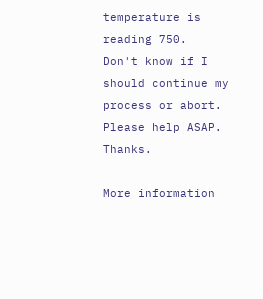temperature is reading 750.  Don't know if I should continue my process or abort. Please help ASAP.  Thanks.

More information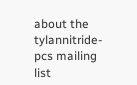about the tylannitride-pcs mailing list